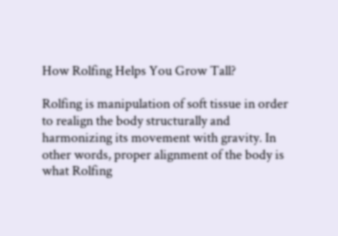How Rolfing Helps You Grow Tall?

Rolfing is manipulation of soft tissue in order to realign the body structurally and harmonizing its movement with gravity. In other words, proper alignment of the body is what Rolfing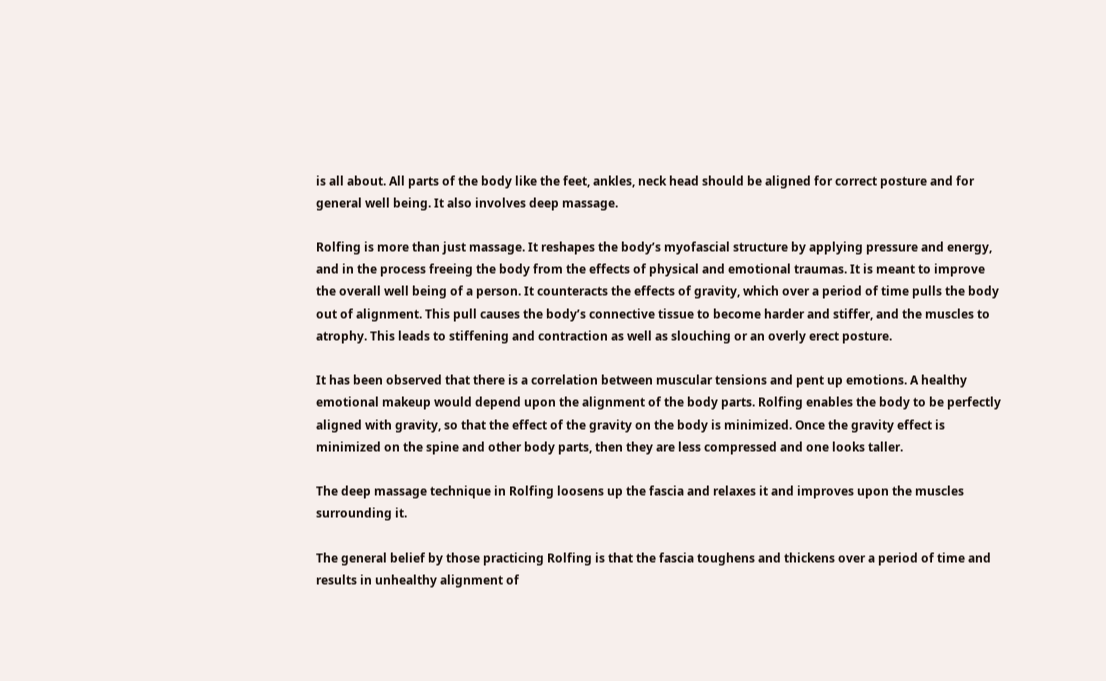is all about. All parts of the body like the feet, ankles, neck head should be aligned for correct posture and for general well being. It also involves deep massage.

Rolfing is more than just massage. It reshapes the body’s myofascial structure by applying pressure and energy, and in the process freeing the body from the effects of physical and emotional traumas. It is meant to improve the overall well being of a person. It counteracts the effects of gravity, which over a period of time pulls the body out of alignment. This pull causes the body’s connective tissue to become harder and stiffer, and the muscles to atrophy. This leads to stiffening and contraction as well as slouching or an overly erect posture.

It has been observed that there is a correlation between muscular tensions and pent up emotions. A healthy emotional makeup would depend upon the alignment of the body parts. Rolfing enables the body to be perfectly aligned with gravity, so that the effect of the gravity on the body is minimized. Once the gravity effect is minimized on the spine and other body parts, then they are less compressed and one looks taller.

The deep massage technique in Rolfing loosens up the fascia and relaxes it and improves upon the muscles surrounding it.

The general belief by those practicing Rolfing is that the fascia toughens and thickens over a period of time and results in unhealthy alignment of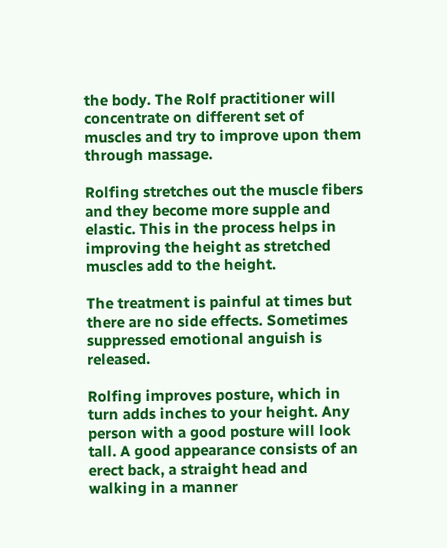the body. The Rolf practitioner will concentrate on different set of muscles and try to improve upon them through massage.

Rolfing stretches out the muscle fibers and they become more supple and elastic. This in the process helps in improving the height as stretched muscles add to the height.

The treatment is painful at times but there are no side effects. Sometimes suppressed emotional anguish is released.

Rolfing improves posture, which in turn adds inches to your height. Any person with a good posture will look tall. A good appearance consists of an erect back, a straight head and walking in a manner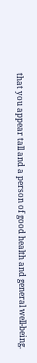that you appear tall and a person of good health and general well-being.